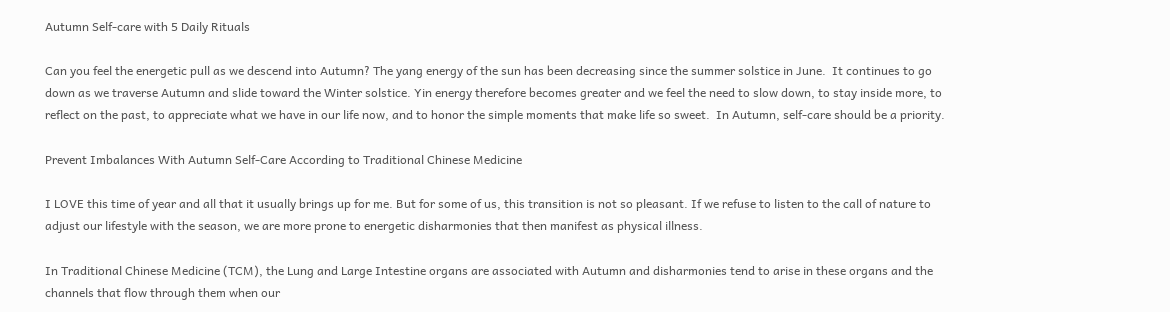Autumn Self-care with 5 Daily Rituals

Can you feel the energetic pull as we descend into Autumn? The yang energy of the sun has been decreasing since the summer solstice in June.  It continues to go down as we traverse Autumn and slide toward the Winter solstice. Yin energy therefore becomes greater and we feel the need to slow down, to stay inside more, to reflect on the past, to appreciate what we have in our life now, and to honor the simple moments that make life so sweet.  In Autumn, self-care should be a priority.

Prevent Imbalances With Autumn Self-Care According to Traditional Chinese Medicine

I LOVE this time of year and all that it usually brings up for me. But for some of us, this transition is not so pleasant. If we refuse to listen to the call of nature to adjust our lifestyle with the season, we are more prone to energetic disharmonies that then manifest as physical illness.

In Traditional Chinese Medicine (TCM), the Lung and Large Intestine organs are associated with Autumn and disharmonies tend to arise in these organs and the channels that flow through them when our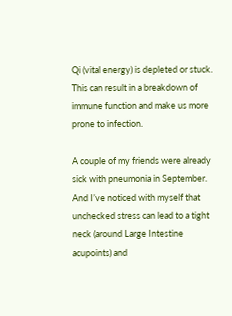Qi (vital energy) is depleted or stuck. This can result in a breakdown of immune function and make us more prone to infection.

A couple of my friends were already sick with pneumonia in September. And I’ve noticed with myself that unchecked stress can lead to a tight neck (around Large Intestine acupoints) and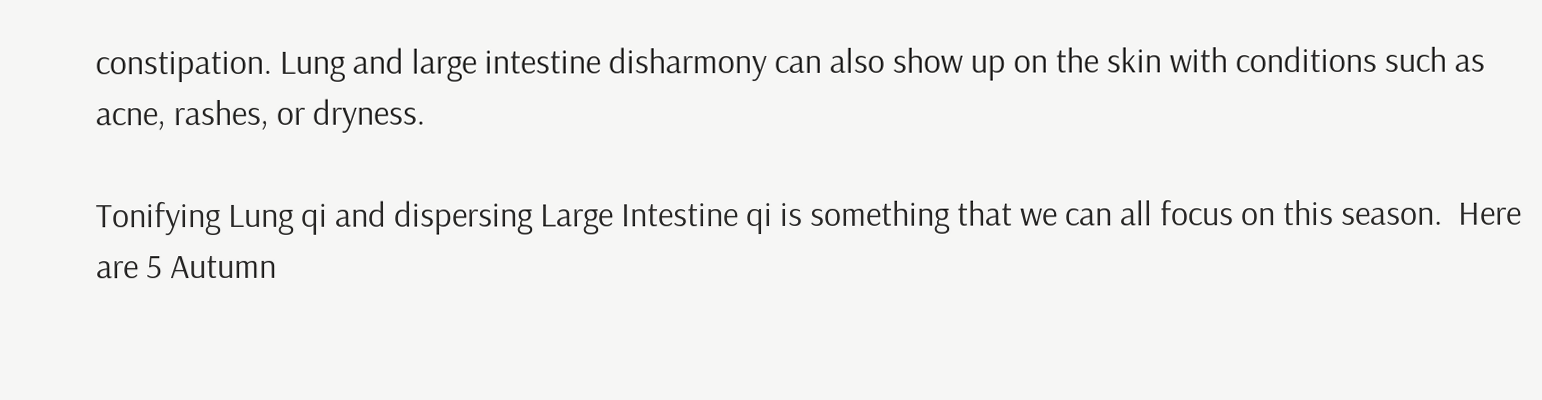constipation. Lung and large intestine disharmony can also show up on the skin with conditions such as acne, rashes, or dryness.

Tonifying Lung qi and dispersing Large Intestine qi is something that we can all focus on this season.  Here are 5 Autumn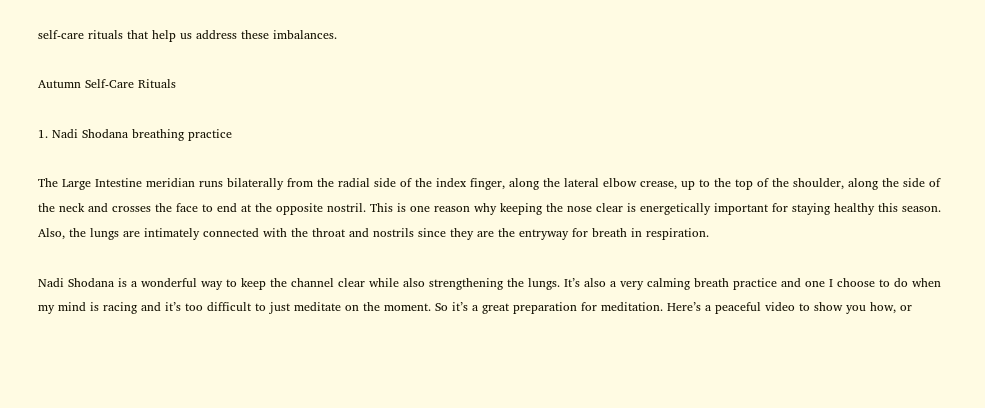self-care rituals that help us address these imbalances.

Autumn Self-Care Rituals

1. Nadi Shodana breathing practice

The Large Intestine meridian runs bilaterally from the radial side of the index finger, along the lateral elbow crease, up to the top of the shoulder, along the side of the neck and crosses the face to end at the opposite nostril. This is one reason why keeping the nose clear is energetically important for staying healthy this season. Also, the lungs are intimately connected with the throat and nostrils since they are the entryway for breath in respiration.

Nadi Shodana is a wonderful way to keep the channel clear while also strengthening the lungs. It’s also a very calming breath practice and one I choose to do when my mind is racing and it’s too difficult to just meditate on the moment. So it’s a great preparation for meditation. Here’s a peaceful video to show you how, or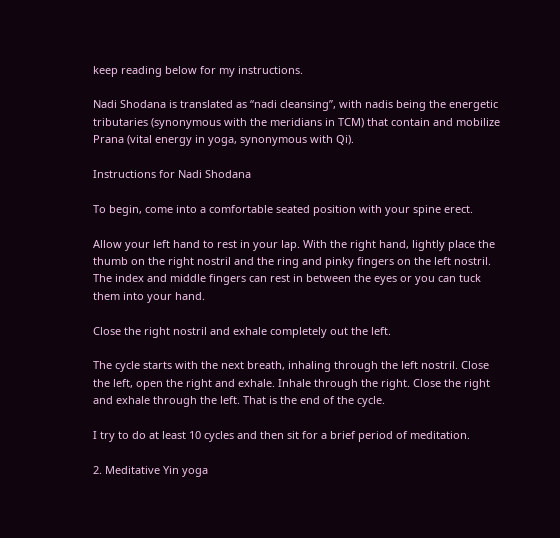keep reading below for my instructions.

Nadi Shodana is translated as “nadi cleansing”, with nadis being the energetic tributaries (synonymous with the meridians in TCM) that contain and mobilize Prana (vital energy in yoga, synonymous with Qi).

Instructions for Nadi Shodana

To begin, come into a comfortable seated position with your spine erect.

Allow your left hand to rest in your lap. With the right hand, lightly place the thumb on the right nostril and the ring and pinky fingers on the left nostril. The index and middle fingers can rest in between the eyes or you can tuck them into your hand.

Close the right nostril and exhale completely out the left.

The cycle starts with the next breath, inhaling through the left nostril. Close the left, open the right and exhale. Inhale through the right. Close the right and exhale through the left. That is the end of the cycle.

I try to do at least 10 cycles and then sit for a brief period of meditation.

2. Meditative Yin yoga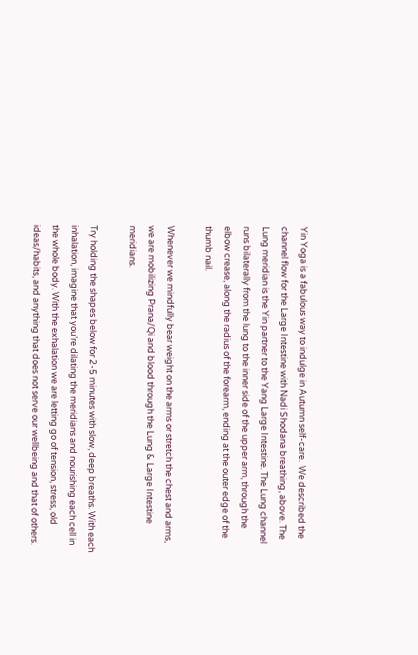Yin Yoga is a fabulous way to indulge in Autumn self-care.  We described the channel flow for the Large Intestine with Nadi Shodana breathing, above. The Lung meridian is the Yin partner to the Yang Large Intestine. The Lung channel runs bilaterally from the lung to the inner side of the upper arm, through the elbow crease, along the radius of the forearm, ending at the outer edge of the thumb nail.

Whenever we mindfully bear weight on the arms or stretch the chest and arms, we are mobilizing Prana/Qi and blood through the Lung & Large Intestine meridians.

Try holding the shapes below for 2-5 minutes with slow, deep breaths. With each inhalation, imagine that you’re dilating the meridians and nourishing each cell in the whole body. With the exhalation we are letting go of tension, stress, old ideas/habits, and anything that does not serve our wellbeing and that of others.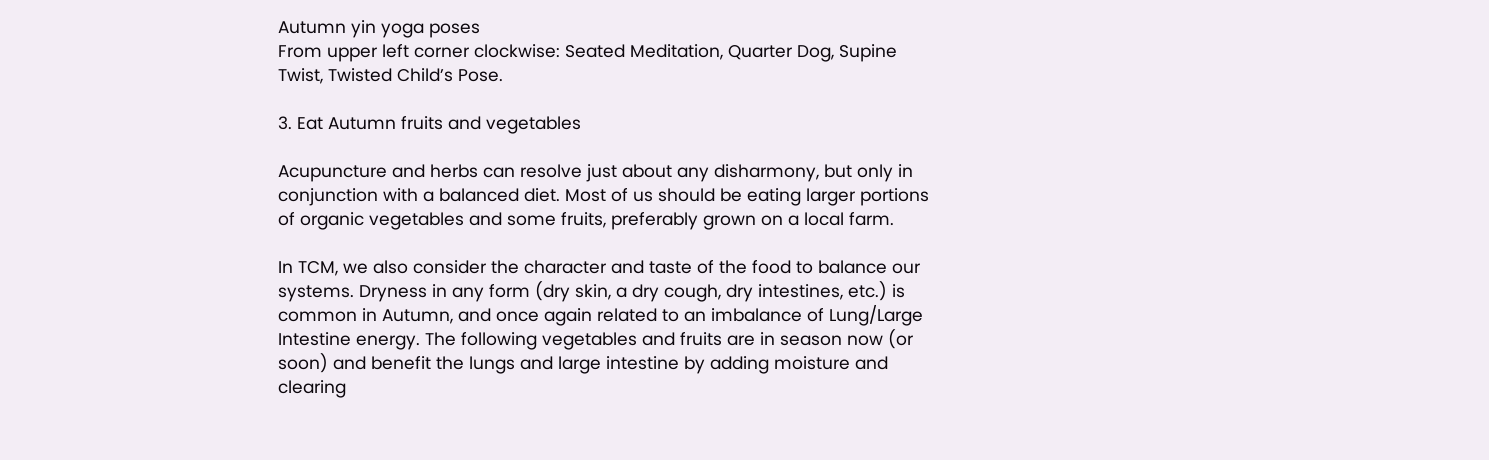Autumn yin yoga poses
From upper left corner clockwise: Seated Meditation, Quarter Dog, Supine Twist, Twisted Child’s Pose.

3. Eat Autumn fruits and vegetables

Acupuncture and herbs can resolve just about any disharmony, but only in conjunction with a balanced diet. Most of us should be eating larger portions of organic vegetables and some fruits, preferably grown on a local farm.

In TCM, we also consider the character and taste of the food to balance our systems. Dryness in any form (dry skin, a dry cough, dry intestines, etc.) is common in Autumn, and once again related to an imbalance of Lung/Large Intestine energy. The following vegetables and fruits are in season now (or soon) and benefit the lungs and large intestine by adding moisture and clearing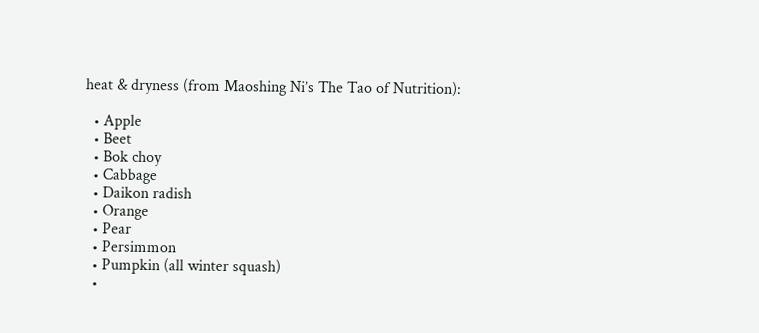heat & dryness (from Maoshing Ni’s The Tao of Nutrition):

  • Apple
  • Beet
  • Bok choy
  • Cabbage
  • Daikon radish
  • Orange
  • Pear
  • Persimmon
  • Pumpkin (all winter squash)
  •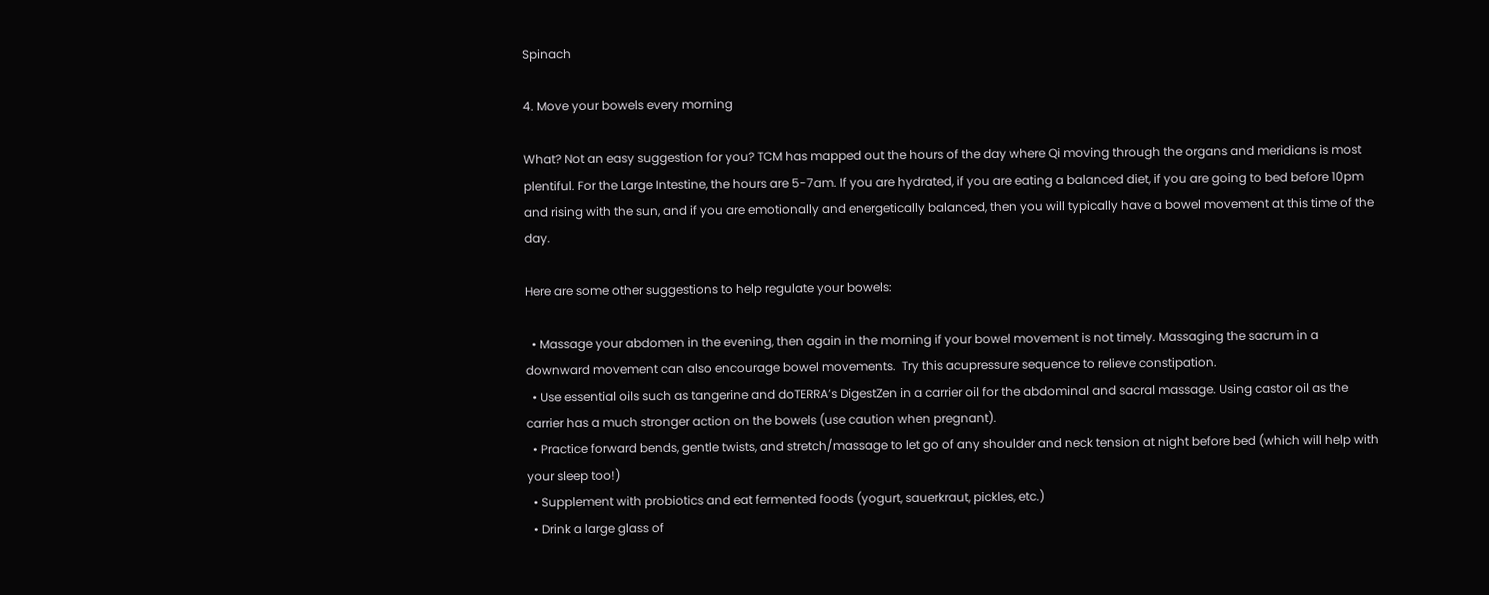Spinach

4. Move your bowels every morning

What? Not an easy suggestion for you? TCM has mapped out the hours of the day where Qi moving through the organs and meridians is most plentiful. For the Large Intestine, the hours are 5-7am. If you are hydrated, if you are eating a balanced diet, if you are going to bed before 10pm and rising with the sun, and if you are emotionally and energetically balanced, then you will typically have a bowel movement at this time of the day.

Here are some other suggestions to help regulate your bowels:

  • Massage your abdomen in the evening, then again in the morning if your bowel movement is not timely. Massaging the sacrum in a downward movement can also encourage bowel movements.  Try this acupressure sequence to relieve constipation.
  • Use essential oils such as tangerine and doTERRA’s DigestZen in a carrier oil for the abdominal and sacral massage. Using castor oil as the carrier has a much stronger action on the bowels (use caution when pregnant).
  • Practice forward bends, gentle twists, and stretch/massage to let go of any shoulder and neck tension at night before bed (which will help with your sleep too!)
  • Supplement with probiotics and eat fermented foods (yogurt, sauerkraut, pickles, etc.)
  • Drink a large glass of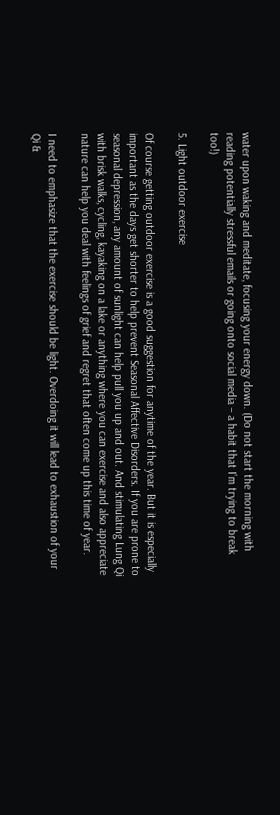water upon waking and meditate, focusing your energy down. (Do not start the morning with reading potentially stressful emails or going onto social media – a habit that I’m trying to break too!)

5. Light outdoor exercise

Of course getting outdoor exercise is a good suggestion for anytime of the year. But it is especially important as the days get shorter to help prevent Seasonal Affective Disorders. If you are prone to seasonal depression, any amount of sunlight can help pull you up and out. And stimulating Lung Qi with brisk walks, cycling, kayaking on a lake or anything where you can exercise and also appreciate nature can help you deal with feelings of grief and regret that often come up this time of year.

I need to emphasize that the exercise should be light. Overdoing it will lead to exhaustion of your Qi &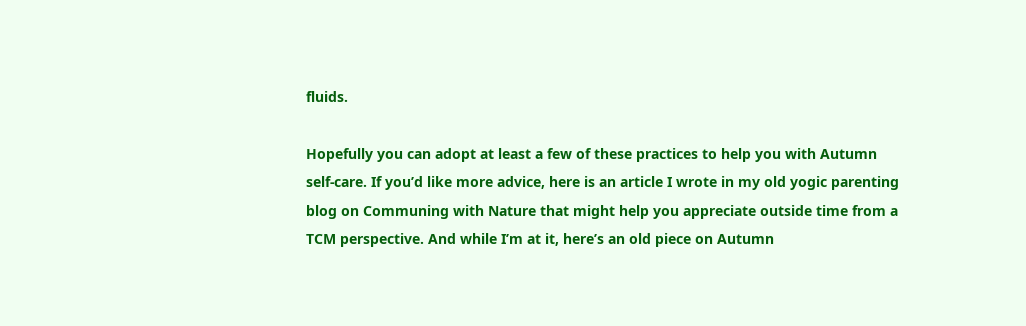fluids.

Hopefully you can adopt at least a few of these practices to help you with Autumn self-care. If you’d like more advice, here is an article I wrote in my old yogic parenting blog on Communing with Nature that might help you appreciate outside time from a TCM perspective. And while I’m at it, here’s an old piece on Autumn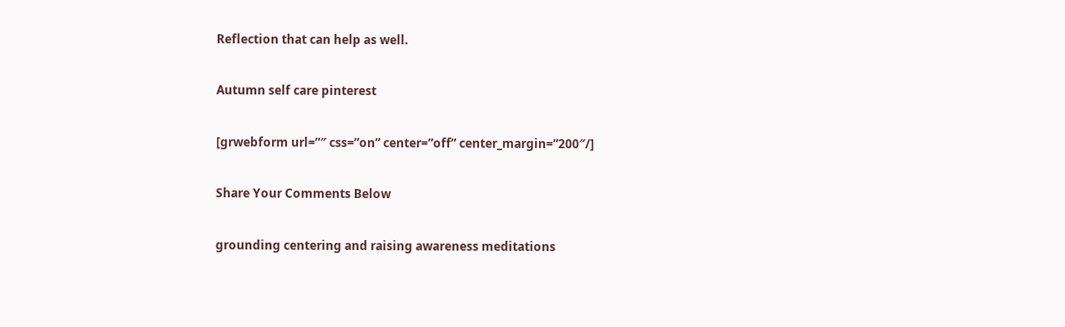Reflection that can help as well.

Autumn self care pinterest

[grwebform url=”″ css=”on” center=”off” center_margin=”200″/]

Share Your Comments Below

grounding centering and raising awareness meditations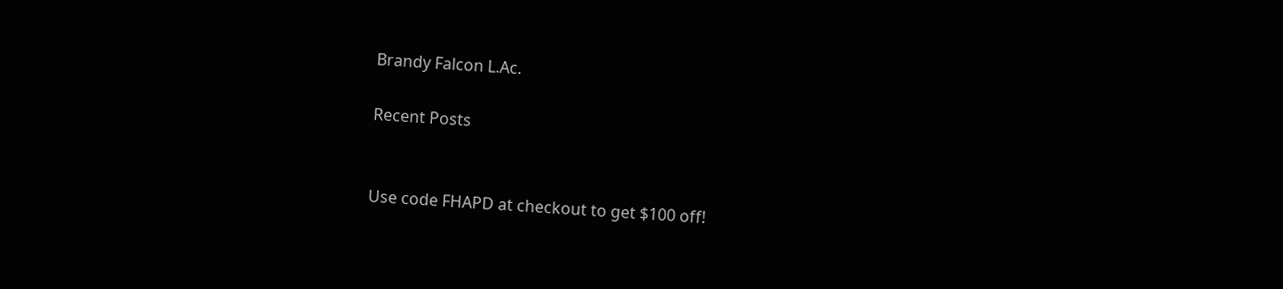Brandy Falcon L.Ac.

Recent Posts


Use code FHAPD at checkout to get $100 off!